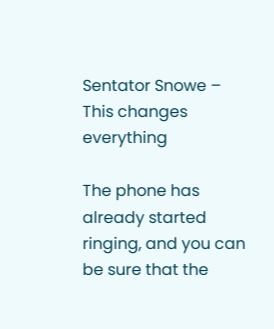Sentator Snowe – This changes everything

The phone has already started ringing, and you can be sure that the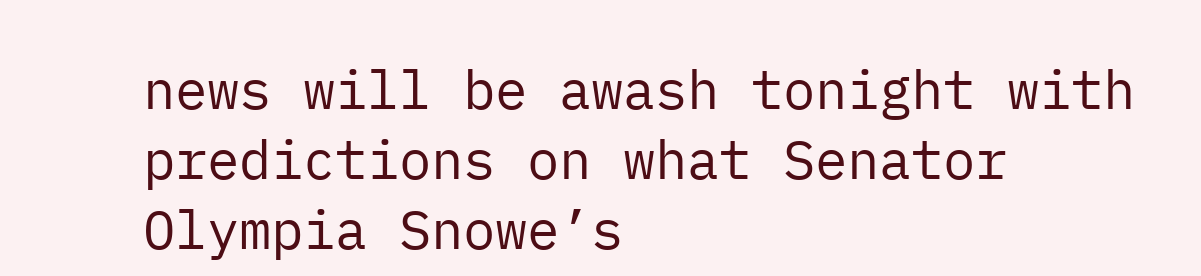news will be awash tonight with predictions on what Senator Olympia Snowe’s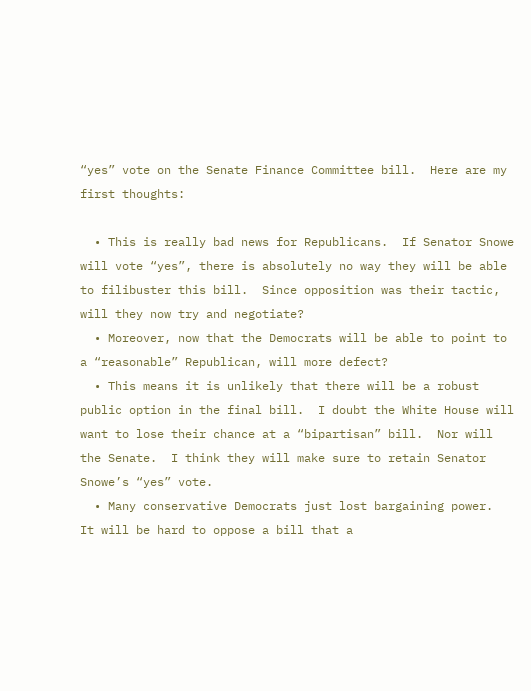“yes” vote on the Senate Finance Committee bill.  Here are my first thoughts:

  • This is really bad news for Republicans.  If Senator Snowe will vote “yes”, there is absolutely no way they will be able to filibuster this bill.  Since opposition was their tactic, will they now try and negotiate?
  • Moreover, now that the Democrats will be able to point to a “reasonable” Republican, will more defect?
  • This means it is unlikely that there will be a robust public option in the final bill.  I doubt the White House will want to lose their chance at a “bipartisan” bill.  Nor will the Senate.  I think they will make sure to retain Senator Snowe’s “yes” vote.
  • Many conservative Democrats just lost bargaining power.  It will be hard to oppose a bill that a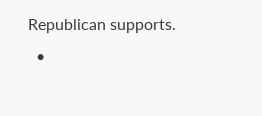Republican supports.
  •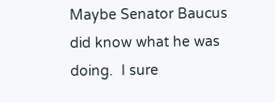Maybe Senator Baucus did know what he was doing.  I sure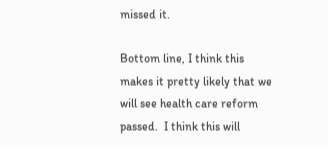missed it.

Bottom line, I think this makes it pretty likely that we will see health care reform passed.  I think this will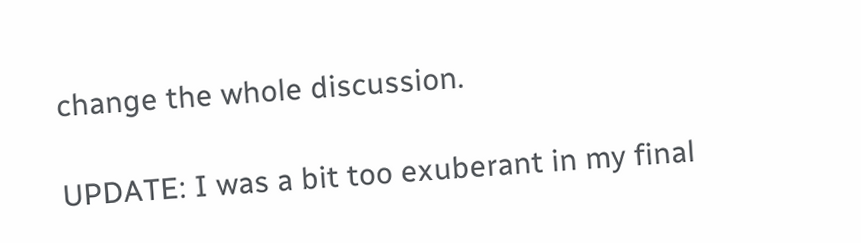change the whole discussion.

UPDATE: I was a bit too exuberant in my final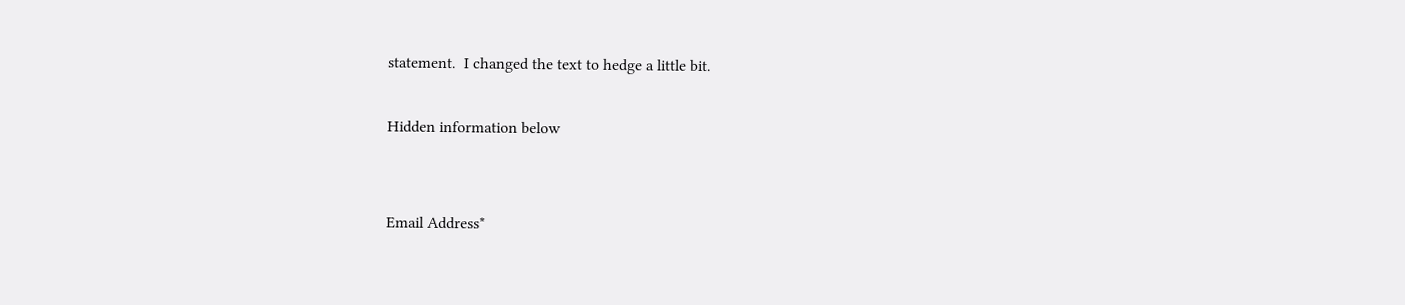statement.  I changed the text to hedge a little bit.

Hidden information below


Email Address*